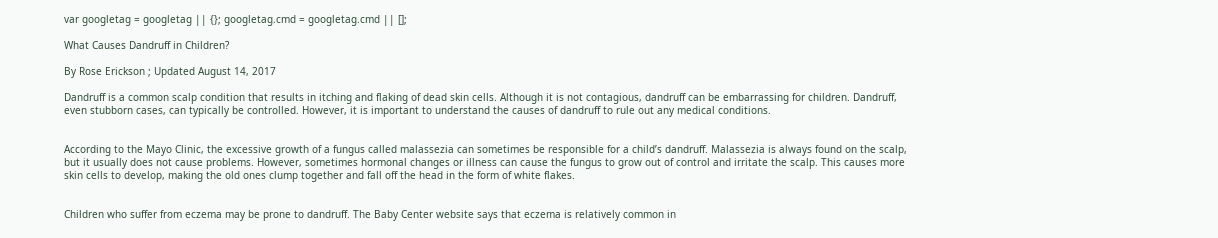var googletag = googletag || {}; googletag.cmd = googletag.cmd || [];

What Causes Dandruff in Children?

By Rose Erickson ; Updated August 14, 2017

Dandruff is a common scalp condition that results in itching and flaking of dead skin cells. Although it is not contagious, dandruff can be embarrassing for children. Dandruff, even stubborn cases, can typically be controlled. However, it is important to understand the causes of dandruff to rule out any medical conditions.


According to the Mayo Clinic, the excessive growth of a fungus called malassezia can sometimes be responsible for a child’s dandruff. Malassezia is always found on the scalp, but it usually does not cause problems. However, sometimes hormonal changes or illness can cause the fungus to grow out of control and irritate the scalp. This causes more skin cells to develop, making the old ones clump together and fall off the head in the form of white flakes.


Children who suffer from eczema may be prone to dandruff. The Baby Center website says that eczema is relatively common in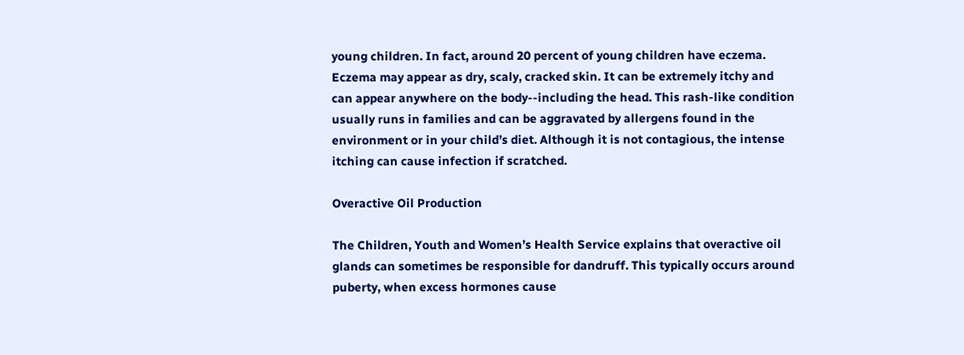young children. In fact, around 20 percent of young children have eczema. Eczema may appear as dry, scaly, cracked skin. It can be extremely itchy and can appear anywhere on the body--including the head. This rash-like condition usually runs in families and can be aggravated by allergens found in the environment or in your child’s diet. Although it is not contagious, the intense itching can cause infection if scratched.

Overactive Oil Production

The Children, Youth and Women’s Health Service explains that overactive oil glands can sometimes be responsible for dandruff. This typically occurs around puberty, when excess hormones cause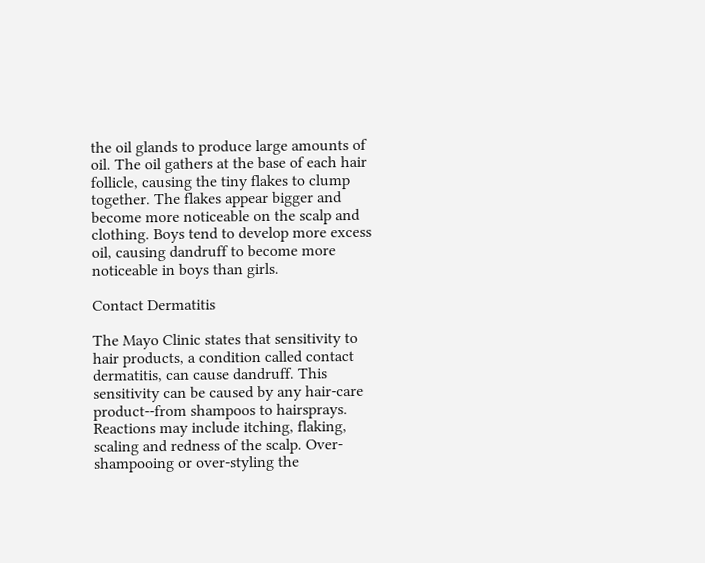the oil glands to produce large amounts of oil. The oil gathers at the base of each hair follicle, causing the tiny flakes to clump together. The flakes appear bigger and become more noticeable on the scalp and clothing. Boys tend to develop more excess oil, causing dandruff to become more noticeable in boys than girls.

Contact Dermatitis

The Mayo Clinic states that sensitivity to hair products, a condition called contact dermatitis, can cause dandruff. This sensitivity can be caused by any hair-care product--from shampoos to hairsprays. Reactions may include itching, flaking, scaling and redness of the scalp. Over-shampooing or over-styling the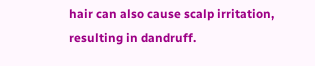hair can also cause scalp irritation, resulting in dandruff.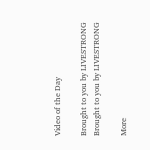Video of the Day

Brought to you by LIVESTRONG
Brought to you by LIVESTRONG

More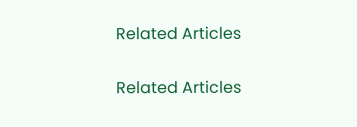Related Articles

Related Articles